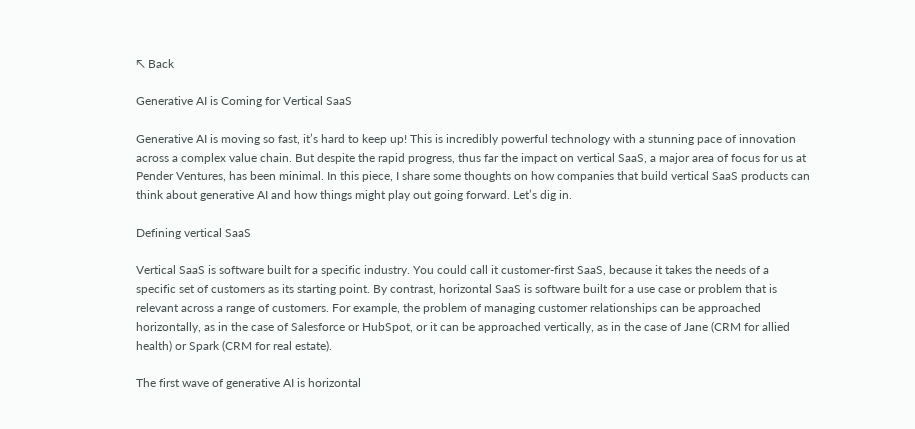↖ Back

Generative AI is Coming for Vertical SaaS

Generative AI is moving so fast, it’s hard to keep up! This is incredibly powerful technology with a stunning pace of innovation across a complex value chain. But despite the rapid progress, thus far the impact on vertical SaaS, a major area of focus for us at Pender Ventures, has been minimal. In this piece, I share some thoughts on how companies that build vertical SaaS products can think about generative AI and how things might play out going forward. Let’s dig in.

Defining vertical SaaS

Vertical SaaS is software built for a specific industry. You could call it customer-first SaaS, because it takes the needs of a specific set of customers as its starting point. By contrast, horizontal SaaS is software built for a use case or problem that is relevant across a range of customers. For example, the problem of managing customer relationships can be approached horizontally, as in the case of Salesforce or HubSpot, or it can be approached vertically, as in the case of Jane (CRM for allied health) or Spark (CRM for real estate).

The first wave of generative AI is horizontal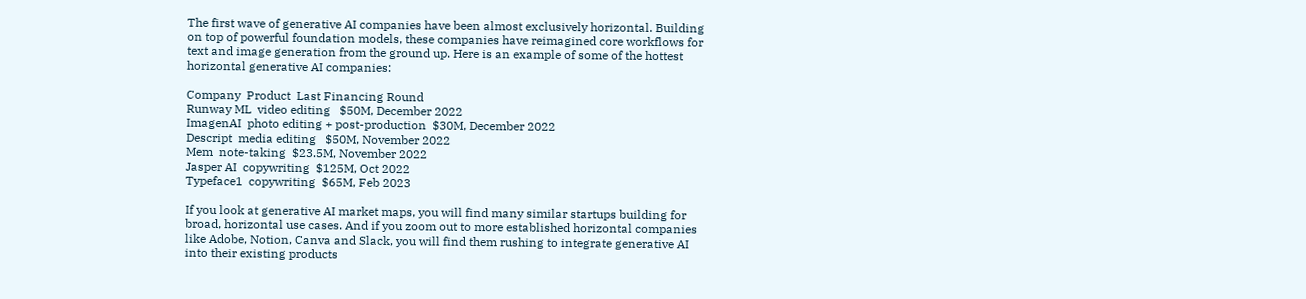The first wave of generative AI companies have been almost exclusively horizontal. Building on top of powerful foundation models, these companies have reimagined core workflows for text and image generation from the ground up. Here is an example of some of the hottest horizontal generative AI companies:

Company  Product  Last Financing Round
Runway ML  video editing   $50M, December 2022
ImagenAI  photo editing + post-production  $30M, December 2022
Descript  media editing   $50M, November 2022
Mem  note-taking  $23.5M, November 2022
Jasper AI  copywriting  $125M, Oct 2022
Typeface1  copywriting  $65M, Feb 2023

If you look at generative AI market maps, you will find many similar startups building for broad, horizontal use cases. And if you zoom out to more established horizontal companies like Adobe, Notion, Canva and Slack, you will find them rushing to integrate generative AI into their existing products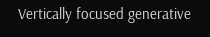Vertically focused generative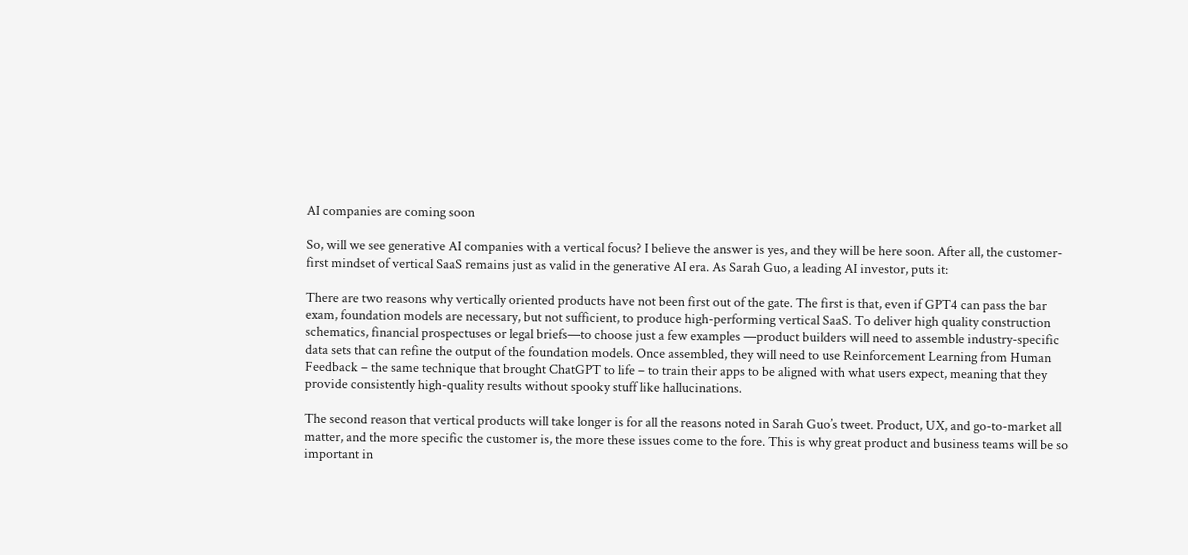AI companies are coming soon

So, will we see generative AI companies with a vertical focus? I believe the answer is yes, and they will be here soon. After all, the customer-first mindset of vertical SaaS remains just as valid in the generative AI era. As Sarah Guo, a leading AI investor, puts it:

There are two reasons why vertically oriented products have not been first out of the gate. The first is that, even if GPT4 can pass the bar exam, foundation models are necessary, but not sufficient, to produce high-performing vertical SaaS. To deliver high quality construction schematics, financial prospectuses or legal briefs—to choose just a few examples —product builders will need to assemble industry-specific data sets that can refine the output of the foundation models. Once assembled, they will need to use Reinforcement Learning from Human Feedback – the same technique that brought ChatGPT to life – to train their apps to be aligned with what users expect, meaning that they provide consistently high-quality results without spooky stuff like hallucinations.

The second reason that vertical products will take longer is for all the reasons noted in Sarah Guo’s tweet. Product, UX, and go-to-market all matter, and the more specific the customer is, the more these issues come to the fore. This is why great product and business teams will be so important in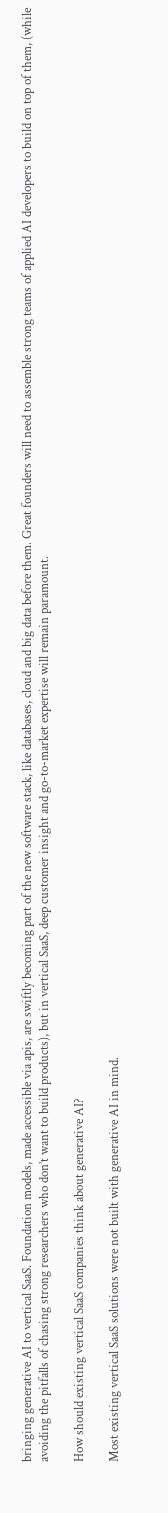bringing generative AI to vertical SaaS. Foundation models, made accessible via apis, are swiftly becoming part of the new software stack, like databases, cloud and big data before them. Great founders will need to assemble strong teams of applied AI developers to build on top of them, (while avoiding the pitfalls of chasing strong researchers who don’t want to build products), but in vertical SaaS, deep customer insight and go-to-market expertise will remain paramount.

How should existing vertical SaaS companies think about generative AI?

Most existing vertical SaaS solutions were not built with generative AI in mind.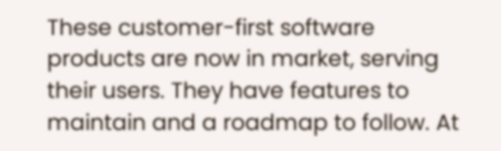These customer-first software products are now in market, serving their users. They have features to maintain and a roadmap to follow. At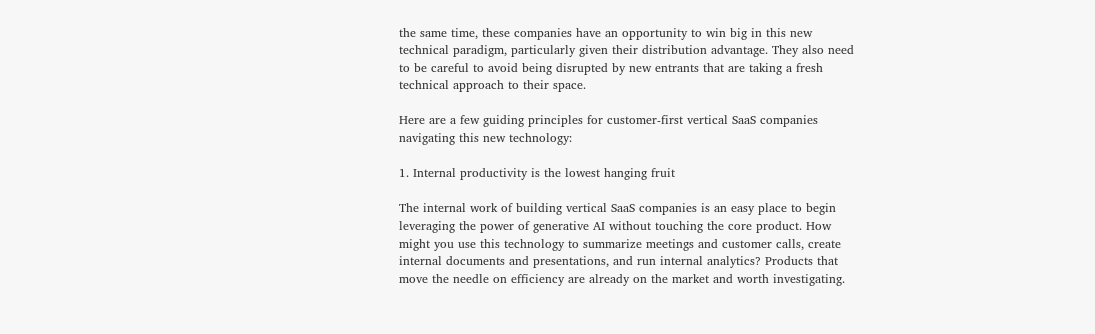the same time, these companies have an opportunity to win big in this new technical paradigm, particularly given their distribution advantage. They also need to be careful to avoid being disrupted by new entrants that are taking a fresh technical approach to their space.

Here are a few guiding principles for customer-first vertical SaaS companies navigating this new technology:

1. Internal productivity is the lowest hanging fruit

The internal work of building vertical SaaS companies is an easy place to begin leveraging the power of generative AI without touching the core product. How might you use this technology to summarize meetings and customer calls, create internal documents and presentations, and run internal analytics? Products that move the needle on efficiency are already on the market and worth investigating.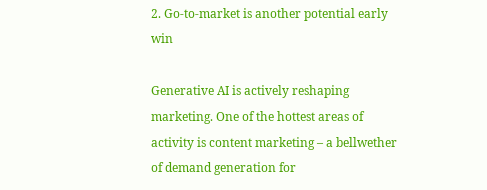2. Go-to-market is another potential early win

Generative AI is actively reshaping marketing. One of the hottest areas of activity is content marketing – a bellwether of demand generation for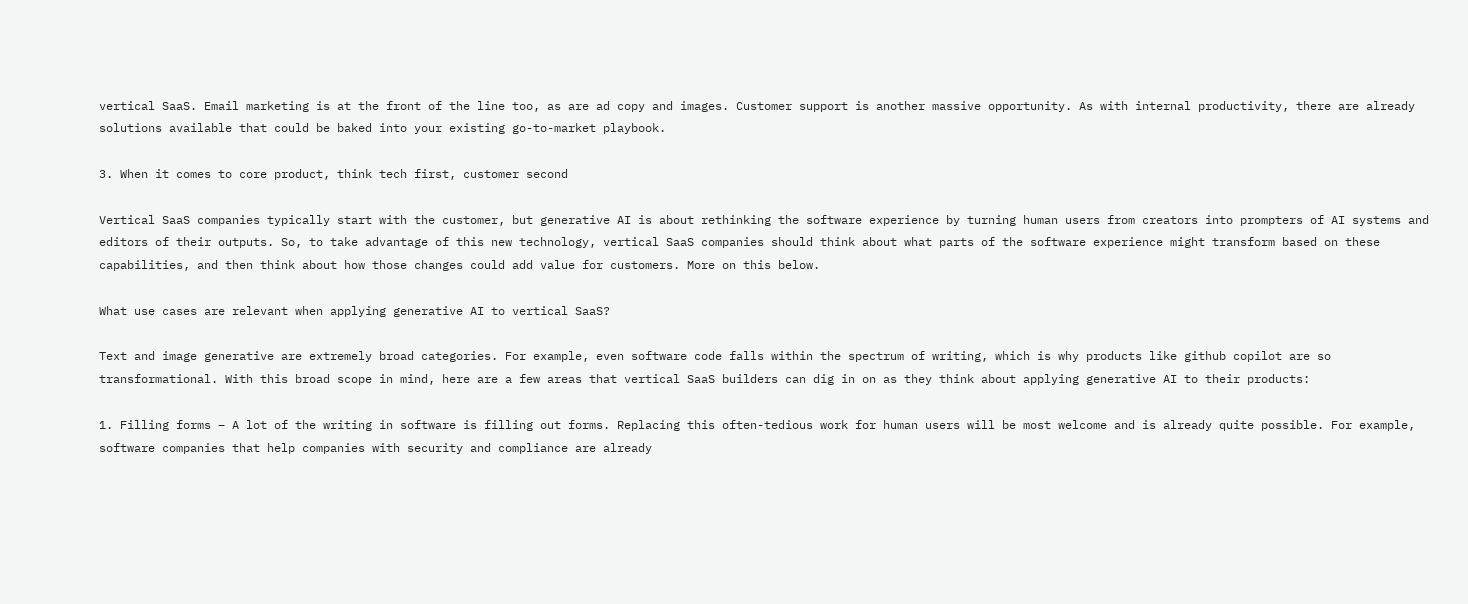vertical SaaS. Email marketing is at the front of the line too, as are ad copy and images. Customer support is another massive opportunity. As with internal productivity, there are already solutions available that could be baked into your existing go-to-market playbook.

3. When it comes to core product, think tech first, customer second

Vertical SaaS companies typically start with the customer, but generative AI is about rethinking the software experience by turning human users from creators into prompters of AI systems and editors of their outputs. So, to take advantage of this new technology, vertical SaaS companies should think about what parts of the software experience might transform based on these capabilities, and then think about how those changes could add value for customers. More on this below.

What use cases are relevant when applying generative AI to vertical SaaS?

Text and image generative are extremely broad categories. For example, even software code falls within the spectrum of writing, which is why products like github copilot are so transformational. With this broad scope in mind, here are a few areas that vertical SaaS builders can dig in on as they think about applying generative AI to their products:

1. Filling forms – A lot of the writing in software is filling out forms. Replacing this often-tedious work for human users will be most welcome and is already quite possible. For example, software companies that help companies with security and compliance are already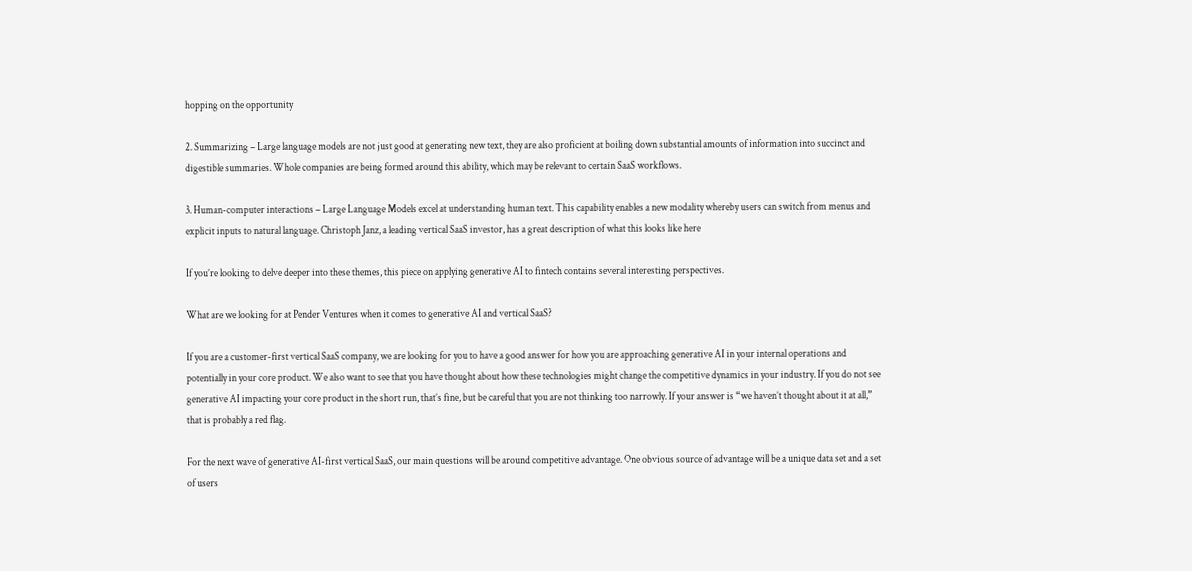hopping on the opportunity

2. Summarizing – Large language models are not just good at generating new text, they are also proficient at boiling down substantial amounts of information into succinct and digestible summaries. Whole companies are being formed around this ability, which may be relevant to certain SaaS workflows.

3. Human-computer interactions – Large Language Models excel at understanding human text. This capability enables a new modality whereby users can switch from menus and explicit inputs to natural language. Christoph Janz, a leading vertical SaaS investor, has a great description of what this looks like here

If you’re looking to delve deeper into these themes, this piece on applying generative AI to fintech contains several interesting perspectives.

What are we looking for at Pender Ventures when it comes to generative AI and vertical SaaS?

If you are a customer-first vertical SaaS company, we are looking for you to have a good answer for how you are approaching generative AI in your internal operations and potentially in your core product. We also want to see that you have thought about how these technologies might change the competitive dynamics in your industry. If you do not see generative AI impacting your core product in the short run, that’s fine, but be careful that you are not thinking too narrowly. If your answer is “we haven’t thought about it at all,” that is probably a red flag.

For the next wave of generative AI-first vertical SaaS, our main questions will be around competitive advantage. One obvious source of advantage will be a unique data set and a set of users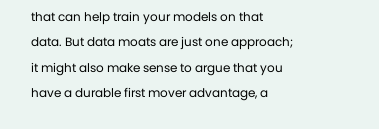that can help train your models on that data. But data moats are just one approach; it might also make sense to argue that you have a durable first mover advantage, a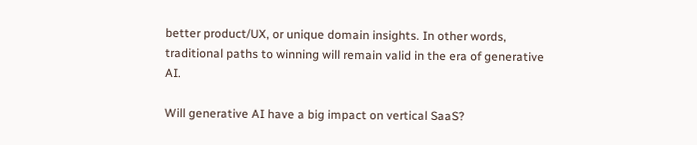better product/UX, or unique domain insights. In other words, traditional paths to winning will remain valid in the era of generative AI.

Will generative AI have a big impact on vertical SaaS?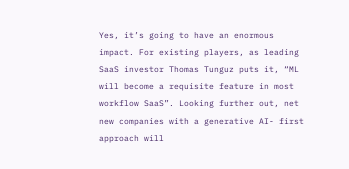Yes, it’s going to have an enormous impact. For existing players, as leading SaaS investor Thomas Tunguz puts it, “ML will become a requisite feature in most workflow SaaS”. Looking further out, net new companies with a generative AI- first approach will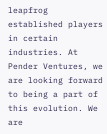leapfrog established players in certain industries. At Pender Ventures, we are looking forward to being a part of this evolution. We are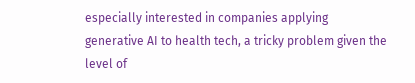especially interested in companies applying generative AI to health tech, a tricky problem given the level of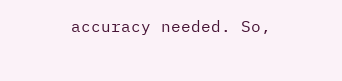accuracy needed. So,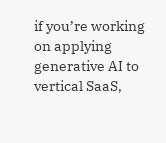if you’re working on applying generative AI to vertical SaaS,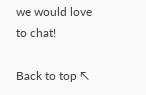we would love to chat!

Back to top ↖